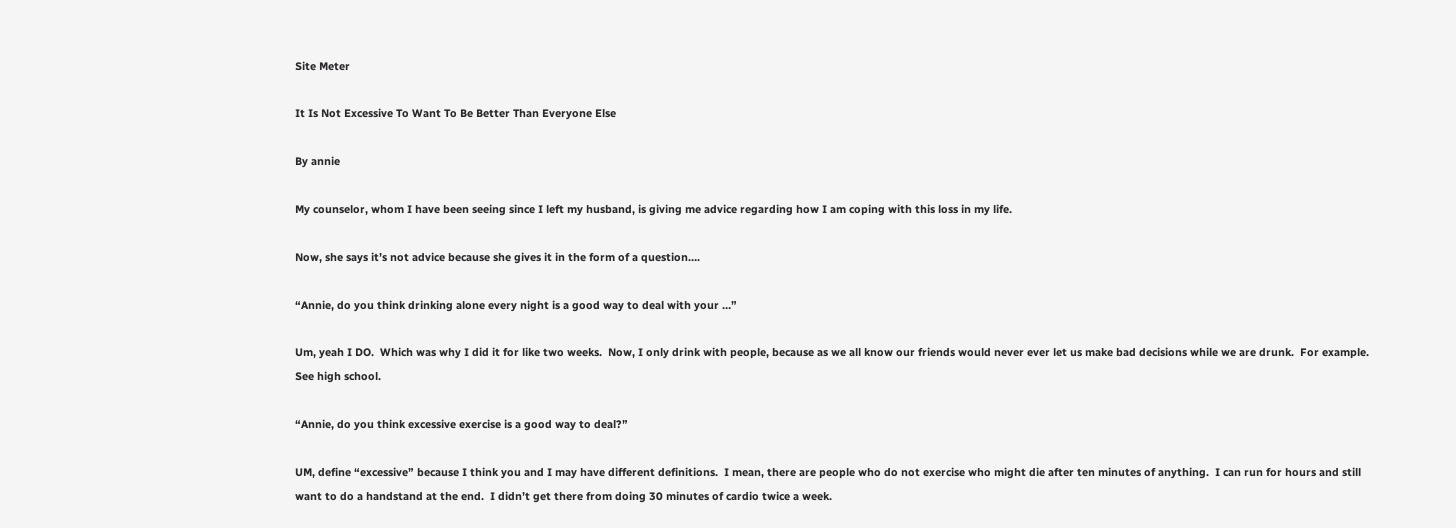Site Meter

It Is Not Excessive To Want To Be Better Than Everyone Else

By annie

My counselor, whom I have been seeing since I left my husband, is giving me advice regarding how I am coping with this loss in my life.

Now, she says it’s not advice because she gives it in the form of a question….

“Annie, do you think drinking alone every night is a good way to deal with your …”

Um, yeah I DO.  Which was why I did it for like two weeks.  Now, I only drink with people, because as we all know our friends would never ever let us make bad decisions while we are drunk.  For example.  See high school.

“Annie, do you think excessive exercise is a good way to deal?”

UM, define “excessive” because I think you and I may have different definitions.  I mean, there are people who do not exercise who might die after ten minutes of anything.  I can run for hours and still want to do a handstand at the end.  I didn’t get there from doing 30 minutes of cardio twice a week.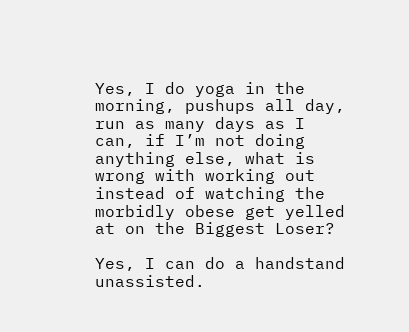Yes, I do yoga in the morning, pushups all day, run as many days as I can, if I’m not doing anything else, what is wrong with working out instead of watching the morbidly obese get yelled at on the Biggest Loser?

Yes, I can do a handstand unassisted.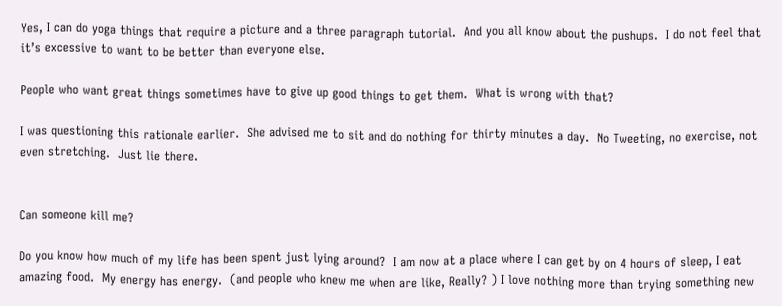Yes, I can do yoga things that require a picture and a three paragraph tutorial.  And you all know about the pushups.  I do not feel that it’s excessive to want to be better than everyone else.

People who want great things sometimes have to give up good things to get them.  What is wrong with that?

I was questioning this rationale earlier.  She advised me to sit and do nothing for thirty minutes a day.  No Tweeting, no exercise, not even stretching.  Just lie there.


Can someone kill me?

Do you know how much of my life has been spent just lying around?  I am now at a place where I can get by on 4 hours of sleep, I eat amazing food.  My energy has energy.  (and people who knew me when are like, Really? ) I love nothing more than trying something new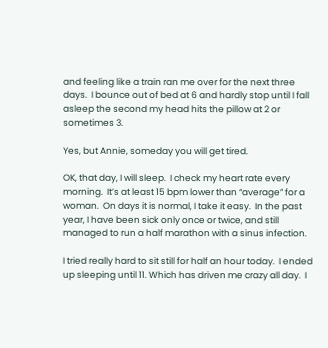and feeling like a train ran me over for the next three days.  I bounce out of bed at 6 and hardly stop until I fall asleep the second my head hits the pillow at 2 or sometimes 3.

Yes, but Annie, someday you will get tired.

OK, that day, I will sleep.  I check my heart rate every morning.  It’s at least 15 bpm lower than “average” for a woman.  On days it is normal, I take it easy.  In the past year, I have been sick only once or twice, and still managed to run a half marathon with a sinus infection.

I tried really hard to sit still for half an hour today.  I ended up sleeping until 11. Which has driven me crazy all day.  I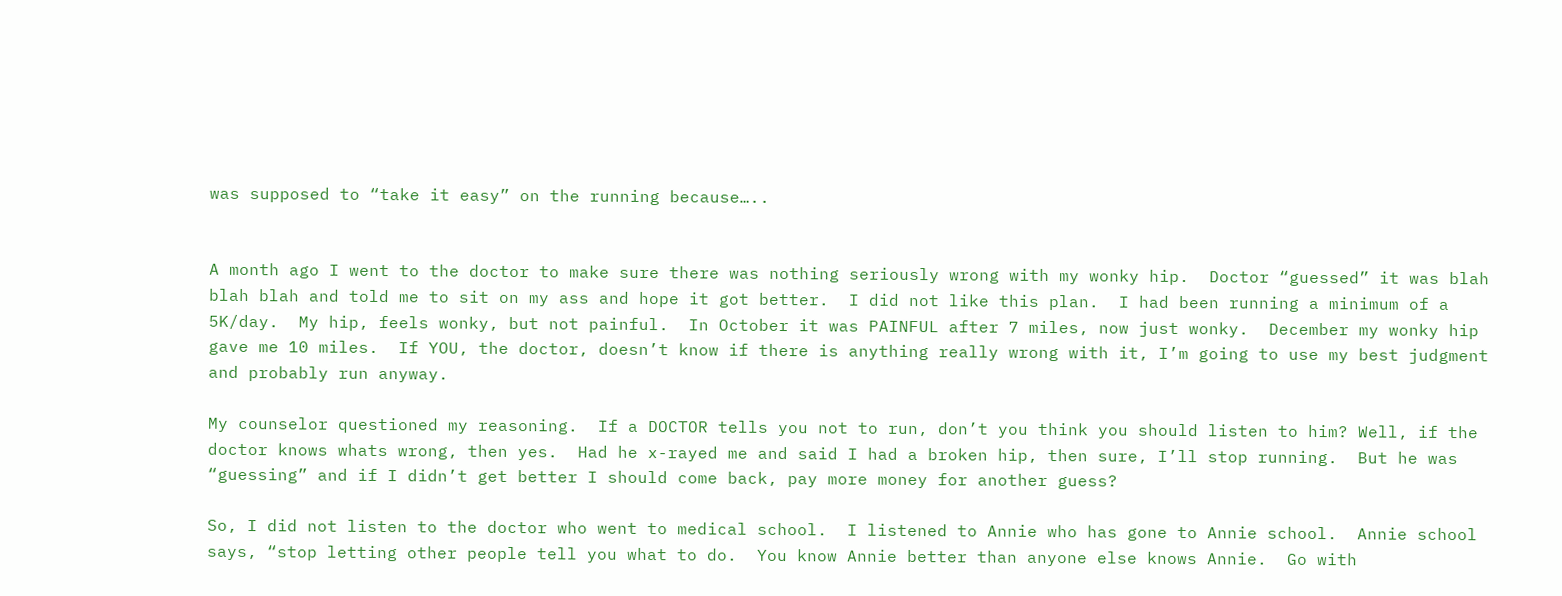was supposed to “take it easy” on the running because…..


A month ago I went to the doctor to make sure there was nothing seriously wrong with my wonky hip.  Doctor “guessed” it was blah blah blah and told me to sit on my ass and hope it got better.  I did not like this plan.  I had been running a minimum of a 5K/day.  My hip, feels wonky, but not painful.  In October it was PAINFUL after 7 miles, now just wonky.  December my wonky hip gave me 10 miles.  If YOU, the doctor, doesn’t know if there is anything really wrong with it, I’m going to use my best judgment and probably run anyway.

My counselor questioned my reasoning.  If a DOCTOR tells you not to run, don’t you think you should listen to him? Well, if the doctor knows whats wrong, then yes.  Had he x-rayed me and said I had a broken hip, then sure, I’ll stop running.  But he was “guessing” and if I didn’t get better I should come back, pay more money for another guess?

So, I did not listen to the doctor who went to medical school.  I listened to Annie who has gone to Annie school.  Annie school says, “stop letting other people tell you what to do.  You know Annie better than anyone else knows Annie.  Go with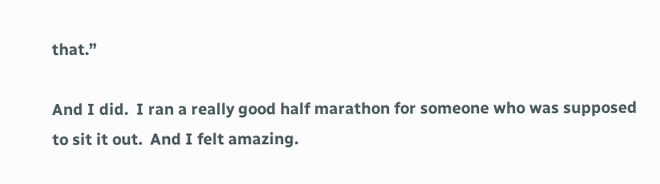that.”

And I did.  I ran a really good half marathon for someone who was supposed to sit it out.  And I felt amazing.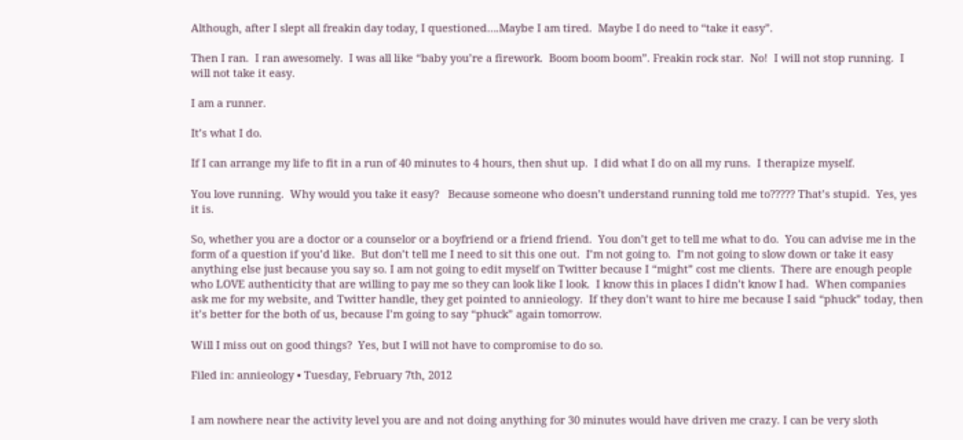Although, after I slept all freakin day today, I questioned….Maybe I am tired.  Maybe I do need to “take it easy”.

Then I ran.  I ran awesomely.  I was all like “baby you’re a firework.  Boom boom boom”. Freakin rock star.  No!  I will not stop running.  I will not take it easy.

I am a runner.

It’s what I do.

If I can arrange my life to fit in a run of 40 minutes to 4 hours, then shut up.  I did what I do on all my runs.  I therapize myself.

You love running.  Why would you take it easy?   Because someone who doesn’t understand running told me to????? That’s stupid.  Yes, yes it is.

So, whether you are a doctor or a counselor or a boyfriend or a friend friend.  You don’t get to tell me what to do.  You can advise me in the form of a question if you’d like.  But don’t tell me I need to sit this one out.  I’m not going to.  I’m not going to slow down or take it easy anything else just because you say so. I am not going to edit myself on Twitter because I “might” cost me clients.  There are enough people who LOVE authenticity that are willing to pay me so they can look like I look.  I know this in places I didn’t know I had.  When companies ask me for my website, and Twitter handle, they get pointed to annieology.  If they don’t want to hire me because I said “phuck” today, then it’s better for the both of us, because I’m going to say “phuck” again tomorrow.

Will I miss out on good things?  Yes, but I will not have to compromise to do so.

Filed in: annieology • Tuesday, February 7th, 2012


I am nowhere near the activity level you are and not doing anything for 30 minutes would have driven me crazy. I can be very sloth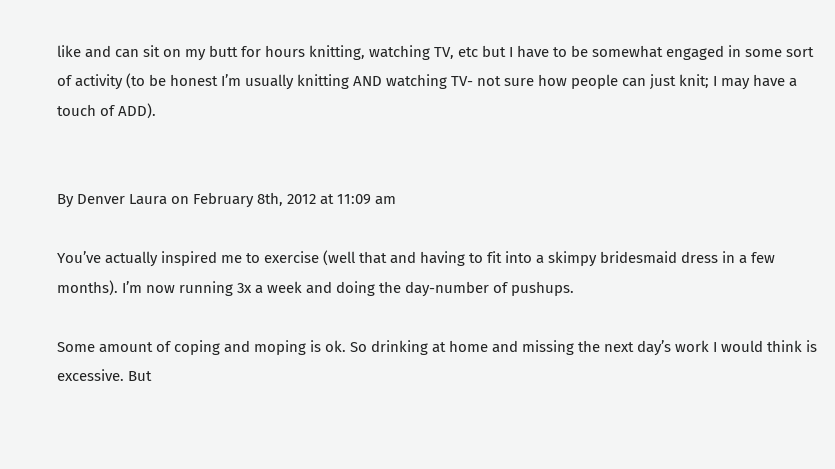like and can sit on my butt for hours knitting, watching TV, etc but I have to be somewhat engaged in some sort of activity (to be honest I’m usually knitting AND watching TV- not sure how people can just knit; I may have a touch of ADD).


By Denver Laura on February 8th, 2012 at 11:09 am

You’ve actually inspired me to exercise (well that and having to fit into a skimpy bridesmaid dress in a few months). I’m now running 3x a week and doing the day-number of pushups.

Some amount of coping and moping is ok. So drinking at home and missing the next day’s work I would think is excessive. But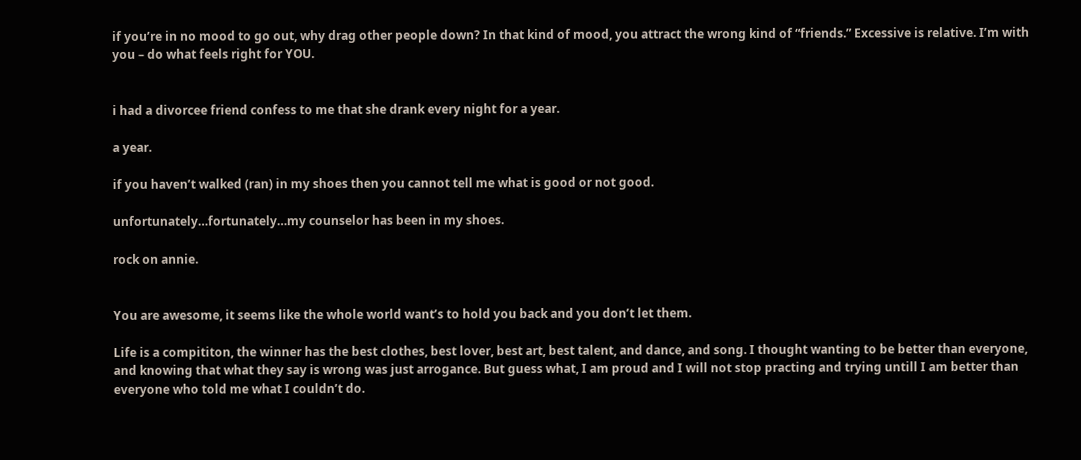if you’re in no mood to go out, why drag other people down? In that kind of mood, you attract the wrong kind of “friends.” Excessive is relative. I’m with you – do what feels right for YOU.


i had a divorcee friend confess to me that she drank every night for a year.

a year.

if you haven’t walked (ran) in my shoes then you cannot tell me what is good or not good.

unfortunately…fortunately…my counselor has been in my shoes.

rock on annie.


You are awesome, it seems like the whole world want’s to hold you back and you don’t let them.

Life is a compititon, the winner has the best clothes, best lover, best art, best talent, and dance, and song. I thought wanting to be better than everyone, and knowing that what they say is wrong was just arrogance. But guess what, I am proud and I will not stop practing and trying untill I am better than everyone who told me what I couldn’t do.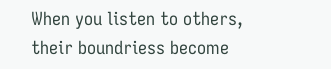When you listen to others, their boundriess become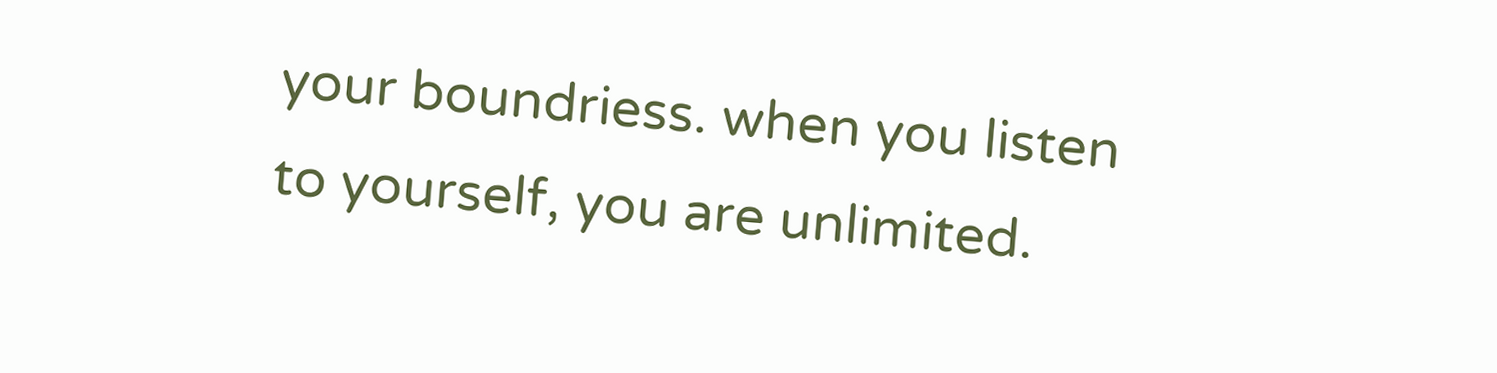your boundriess. when you listen to yourself, you are unlimited.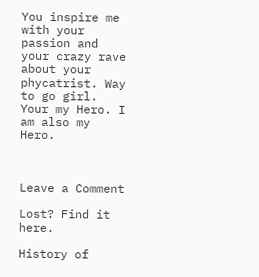You inspire me with your passion and your crazy rave about your phycatrist. Way to go girl. Your my Hero. I am also my Hero.



Leave a Comment

Lost? Find it here.

History of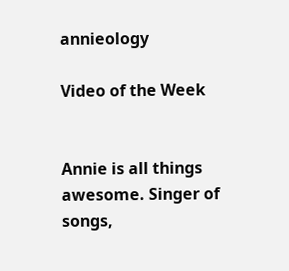annieology

Video of the Week


Annie is all things awesome. Singer of songs,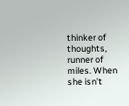thinker of thoughts, runner of miles. When she isn't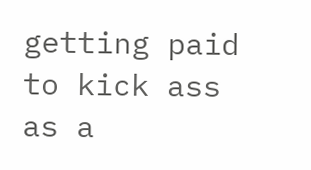getting paid to kick ass as a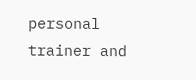personal trainer and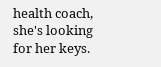health coach, she's looking for her keys.